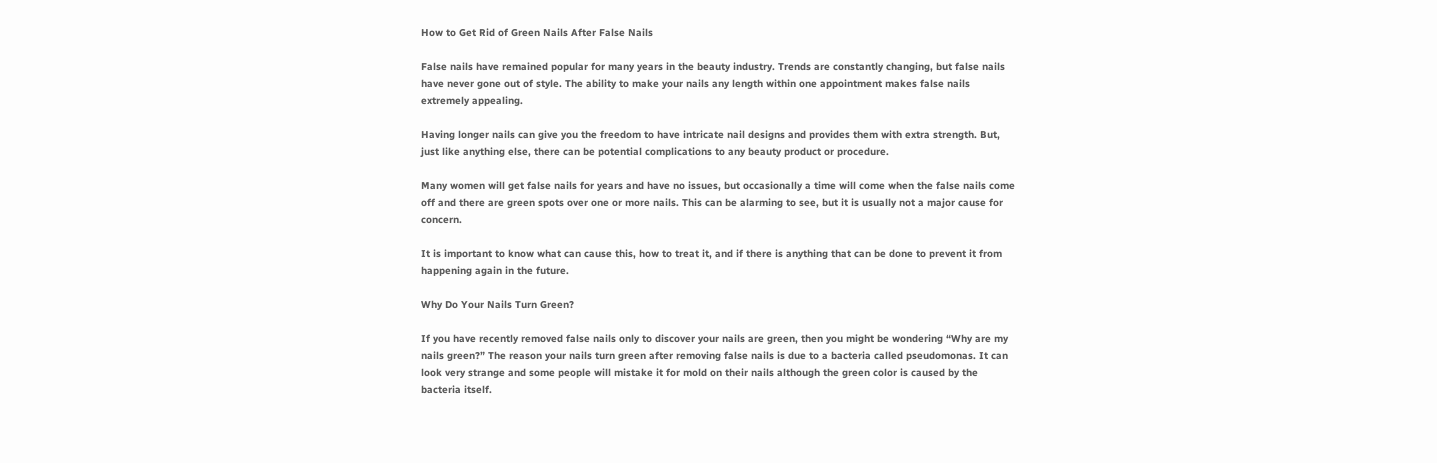How to Get Rid of Green Nails After False Nails

False nails have remained popular for many years in the beauty industry. Trends are constantly changing, but false nails have never gone out of style. The ability to make your nails any length within one appointment makes false nails extremely appealing.

Having longer nails can give you the freedom to have intricate nail designs and provides them with extra strength. But, just like anything else, there can be potential complications to any beauty product or procedure.

Many women will get false nails for years and have no issues, but occasionally a time will come when the false nails come off and there are green spots over one or more nails. This can be alarming to see, but it is usually not a major cause for concern.

It is important to know what can cause this, how to treat it, and if there is anything that can be done to prevent it from happening again in the future.

Why Do Your Nails Turn Green?

If you have recently removed false nails only to discover your nails are green, then you might be wondering “Why are my nails green?” The reason your nails turn green after removing false nails is due to a bacteria called pseudomonas. It can look very strange and some people will mistake it for mold on their nails although the green color is caused by the bacteria itself.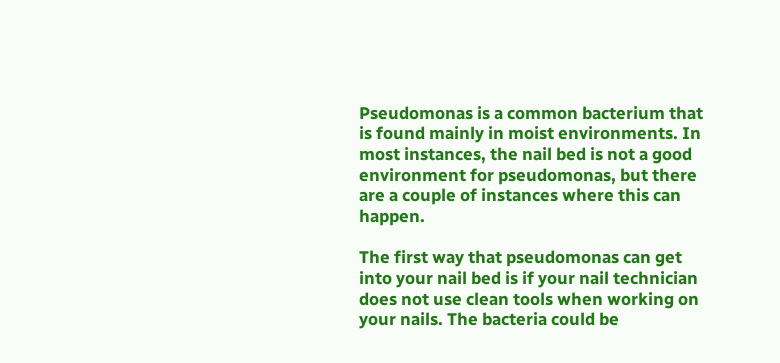Pseudomonas is a common bacterium that is found mainly in moist environments. In most instances, the nail bed is not a good environment for pseudomonas, but there are a couple of instances where this can happen.

The first way that pseudomonas can get into your nail bed is if your nail technician does not use clean tools when working on your nails. The bacteria could be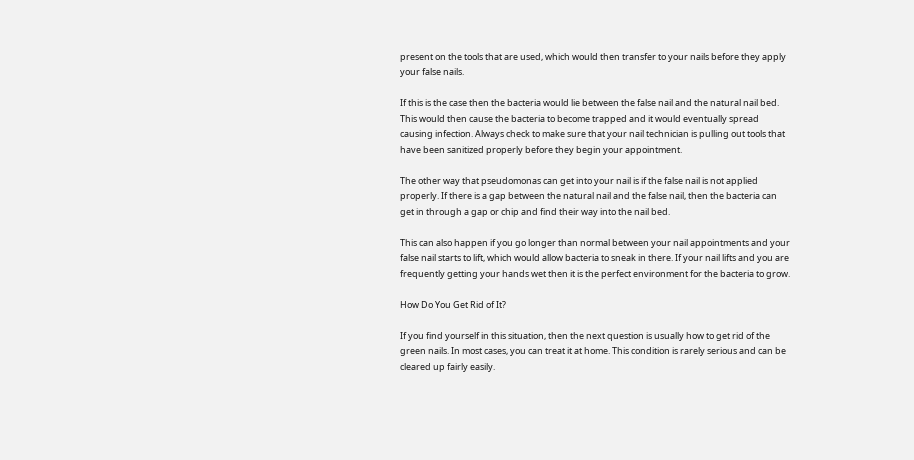present on the tools that are used, which would then transfer to your nails before they apply your false nails.

If this is the case then the bacteria would lie between the false nail and the natural nail bed. This would then cause the bacteria to become trapped and it would eventually spread causing infection. Always check to make sure that your nail technician is pulling out tools that have been sanitized properly before they begin your appointment.

The other way that pseudomonas can get into your nail is if the false nail is not applied properly. If there is a gap between the natural nail and the false nail, then the bacteria can get in through a gap or chip and find their way into the nail bed.

This can also happen if you go longer than normal between your nail appointments and your false nail starts to lift, which would allow bacteria to sneak in there. If your nail lifts and you are frequently getting your hands wet then it is the perfect environment for the bacteria to grow.

How Do You Get Rid of It?

If you find yourself in this situation, then the next question is usually how to get rid of the green nails. In most cases, you can treat it at home. This condition is rarely serious and can be cleared up fairly easily.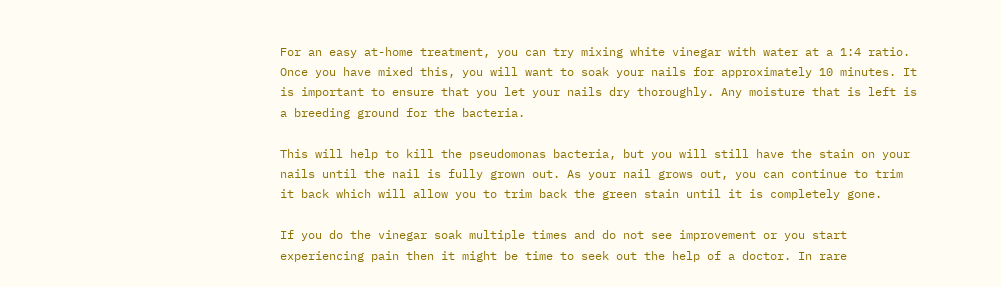For an easy at-home treatment, you can try mixing white vinegar with water at a 1:4 ratio. Once you have mixed this, you will want to soak your nails for approximately 10 minutes. It is important to ensure that you let your nails dry thoroughly. Any moisture that is left is a breeding ground for the bacteria.

This will help to kill the pseudomonas bacteria, but you will still have the stain on your nails until the nail is fully grown out. As your nail grows out, you can continue to trim it back which will allow you to trim back the green stain until it is completely gone.

If you do the vinegar soak multiple times and do not see improvement or you start experiencing pain then it might be time to seek out the help of a doctor. In rare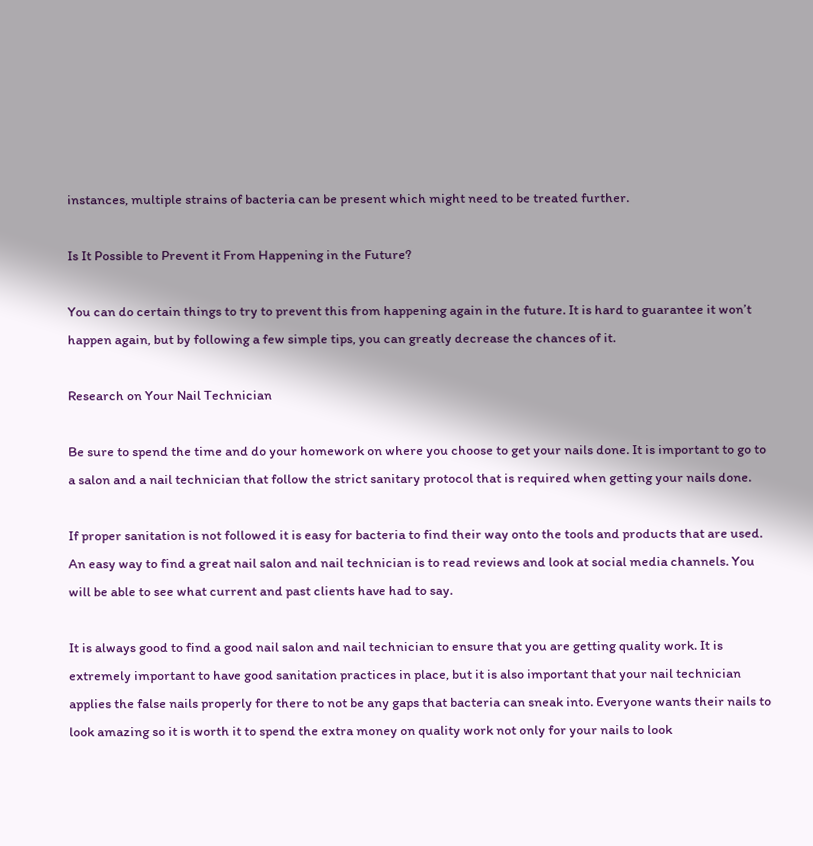instances, multiple strains of bacteria can be present which might need to be treated further.

Is It Possible to Prevent it From Happening in the Future?

You can do certain things to try to prevent this from happening again in the future. It is hard to guarantee it won’t happen again, but by following a few simple tips, you can greatly decrease the chances of it.

Research on Your Nail Technician

Be sure to spend the time and do your homework on where you choose to get your nails done. It is important to go to a salon and a nail technician that follow the strict sanitary protocol that is required when getting your nails done.

If proper sanitation is not followed it is easy for bacteria to find their way onto the tools and products that are used. An easy way to find a great nail salon and nail technician is to read reviews and look at social media channels. You will be able to see what current and past clients have had to say.

It is always good to find a good nail salon and nail technician to ensure that you are getting quality work. It is extremely important to have good sanitation practices in place, but it is also important that your nail technician applies the false nails properly for there to not be any gaps that bacteria can sneak into. Everyone wants their nails to look amazing so it is worth it to spend the extra money on quality work not only for your nails to look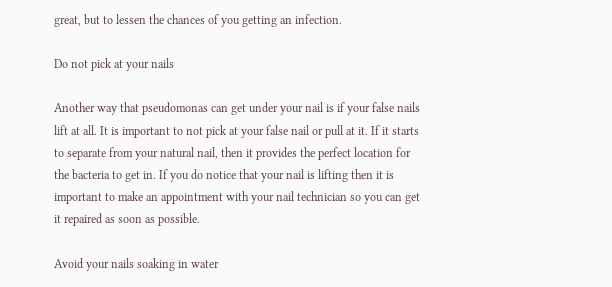great, but to lessen the chances of you getting an infection.

Do not pick at your nails

Another way that pseudomonas can get under your nail is if your false nails lift at all. It is important to not pick at your false nail or pull at it. If it starts to separate from your natural nail, then it provides the perfect location for the bacteria to get in. If you do notice that your nail is lifting then it is important to make an appointment with your nail technician so you can get it repaired as soon as possible.

Avoid your nails soaking in water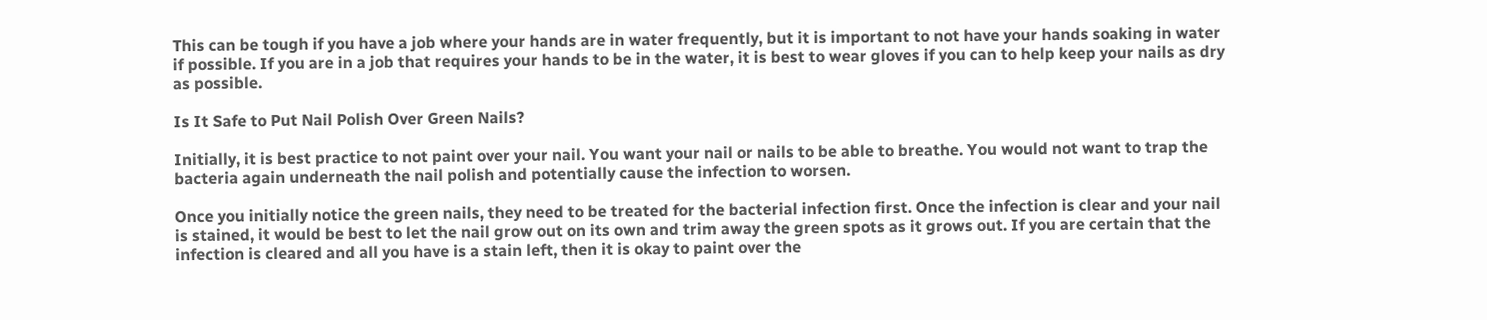This can be tough if you have a job where your hands are in water frequently, but it is important to not have your hands soaking in water if possible. If you are in a job that requires your hands to be in the water, it is best to wear gloves if you can to help keep your nails as dry as possible.

Is It Safe to Put Nail Polish Over Green Nails?

Initially, it is best practice to not paint over your nail. You want your nail or nails to be able to breathe. You would not want to trap the bacteria again underneath the nail polish and potentially cause the infection to worsen.

Once you initially notice the green nails, they need to be treated for the bacterial infection first. Once the infection is clear and your nail is stained, it would be best to let the nail grow out on its own and trim away the green spots as it grows out. If you are certain that the infection is cleared and all you have is a stain left, then it is okay to paint over the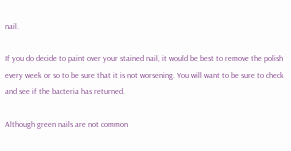nail.

If you do decide to paint over your stained nail, it would be best to remove the polish every week or so to be sure that it is not worsening. You will want to be sure to check and see if the bacteria has returned.

Although green nails are not common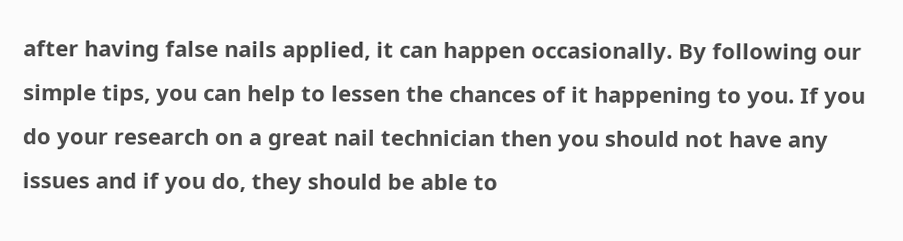after having false nails applied, it can happen occasionally. By following our simple tips, you can help to lessen the chances of it happening to you. If you do your research on a great nail technician then you should not have any issues and if you do, they should be able to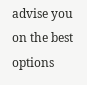advise you on the best options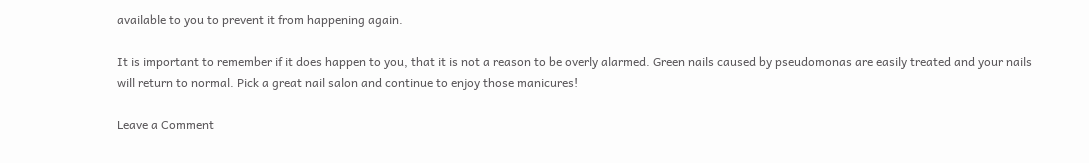available to you to prevent it from happening again.

It is important to remember if it does happen to you, that it is not a reason to be overly alarmed. Green nails caused by pseudomonas are easily treated and your nails will return to normal. Pick a great nail salon and continue to enjoy those manicures!

Leave a Comment